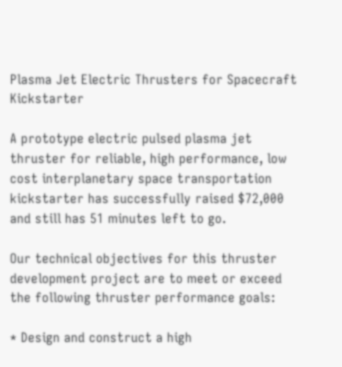Plasma Jet Electric Thrusters for Spacecraft Kickstarter

A prototype electric pulsed plasma jet thruster for reliable, high performance, low cost interplanetary space transportation kickstarter has successfully raised $72,000 and still has 51 minutes left to go.

Our technical objectives for this thruster development project are to meet or exceed the following thruster performance goals:

* Design and construct a high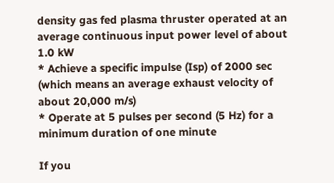density gas fed plasma thruster operated at an average continuous input power level of about 1.0 kW
* Achieve a specific impulse (Isp) of 2000 sec (which means an average exhaust velocity of about 20,000 m/s)
* Operate at 5 pulses per second (5 Hz) for a minimum duration of one minute

If you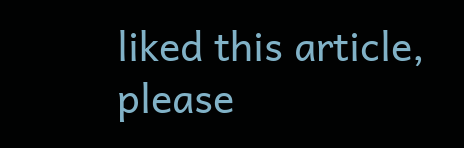liked this article, please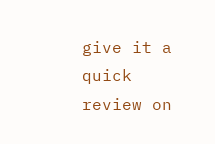give it a quick review on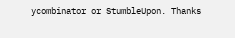ycombinator or StumbleUpon. Thanks